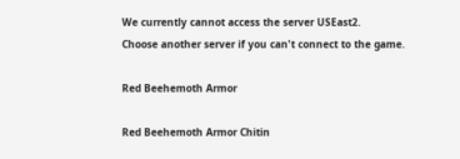We currently cannot access the server USEast2.
Choose another server if you can't connect to the game.

Red Beehemoth Armor

Red Beehemoth Armor Chitin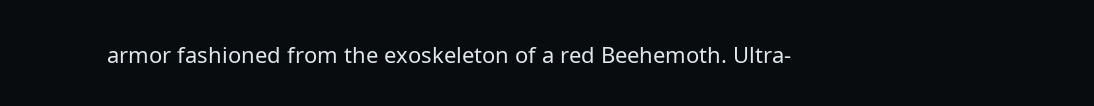armor fashioned from the exoskeleton of a red Beehemoth. Ultra-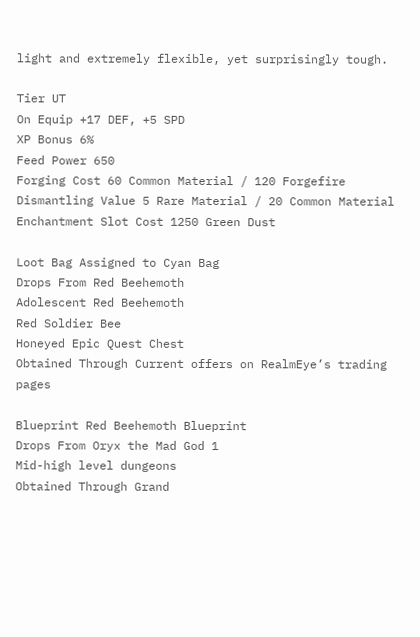light and extremely flexible, yet surprisingly tough.

Tier UT
On Equip +17 DEF, +5 SPD
XP Bonus 6%
Feed Power 650
Forging Cost 60 Common Material / 120 Forgefire
Dismantling Value 5 Rare Material / 20 Common Material
Enchantment Slot Cost 1250 Green Dust

Loot Bag Assigned to Cyan Bag
Drops From Red Beehemoth
Adolescent Red Beehemoth
Red Soldier Bee
Honeyed Epic Quest Chest
Obtained Through Current offers on RealmEye’s trading pages

Blueprint Red Beehemoth Blueprint
Drops From Oryx the Mad God 1
Mid-high level dungeons
Obtained Through Grand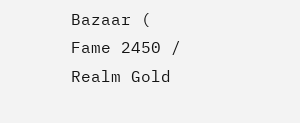Bazaar ( Fame 2450 /  Realm Gold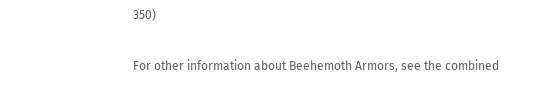350)

For other information about Beehemoth Armors, see the combined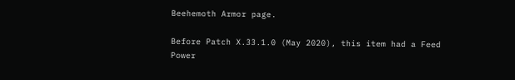Beehemoth Armor page.

Before Patch X.33.1.0 (May 2020), this item had a Feed Power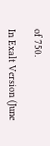of 750.

In Exalt Version (June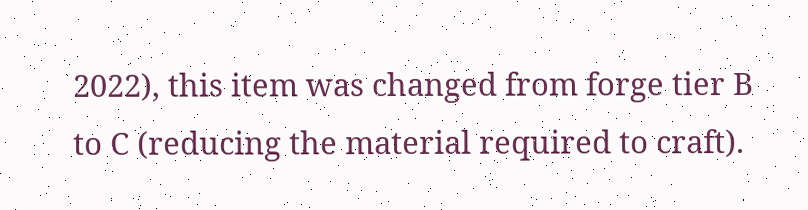2022), this item was changed from forge tier B to C (reducing the material required to craft).